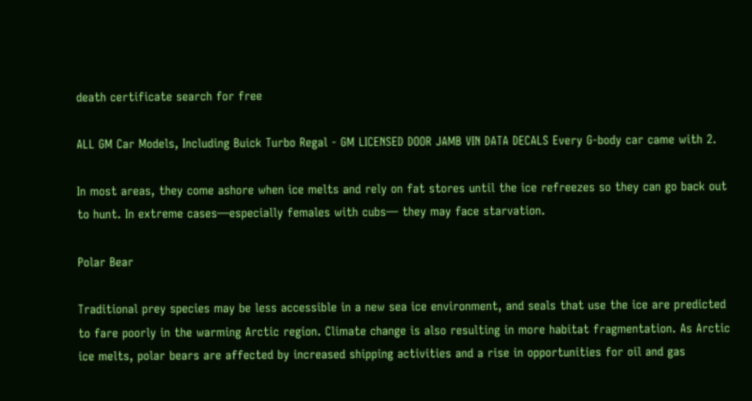death certificate search for free

ALL GM Car Models, Including Buick Turbo Regal - GM LICENSED DOOR JAMB VIN DATA DECALS Every G-body car came with 2.

In most areas, they come ashore when ice melts and rely on fat stores until the ice refreezes so they can go back out to hunt. In extreme cases—especially females with cubs— they may face starvation.

Polar Bear

Traditional prey species may be less accessible in a new sea ice environment, and seals that use the ice are predicted to fare poorly in the warming Arctic region. Climate change is also resulting in more habitat fragmentation. As Arctic ice melts, polar bears are affected by increased shipping activities and a rise in opportunities for oil and gas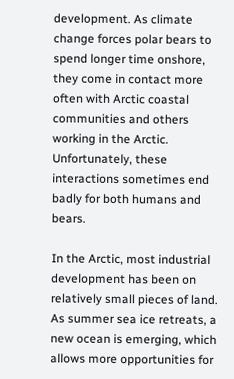development. As climate change forces polar bears to spend longer time onshore, they come in contact more often with Arctic coastal communities and others working in the Arctic. Unfortunately, these interactions sometimes end badly for both humans and bears.

In the Arctic, most industrial development has been on relatively small pieces of land. As summer sea ice retreats, a new ocean is emerging, which allows more opportunities for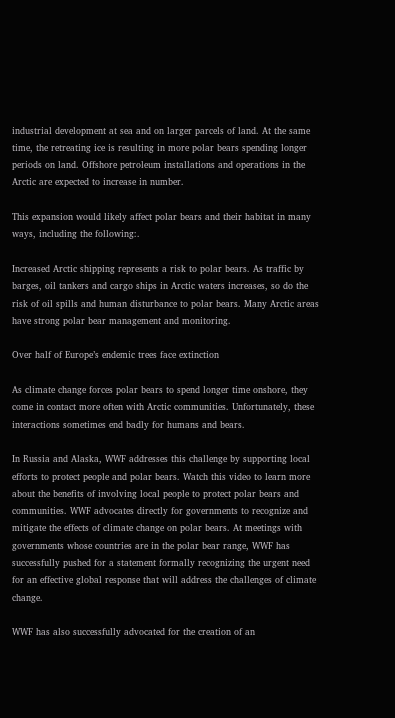industrial development at sea and on larger parcels of land. At the same time, the retreating ice is resulting in more polar bears spending longer periods on land. Offshore petroleum installations and operations in the Arctic are expected to increase in number.

This expansion would likely affect polar bears and their habitat in many ways, including the following:.

Increased Arctic shipping represents a risk to polar bears. As traffic by barges, oil tankers and cargo ships in Arctic waters increases, so do the risk of oil spills and human disturbance to polar bears. Many Arctic areas have strong polar bear management and monitoring.

Over half of Europe’s endemic trees face extinction

As climate change forces polar bears to spend longer time onshore, they come in contact more often with Arctic communities. Unfortunately, these interactions sometimes end badly for humans and bears.

In Russia and Alaska, WWF addresses this challenge by supporting local efforts to protect people and polar bears. Watch this video to learn more about the benefits of involving local people to protect polar bears and communities. WWF advocates directly for governments to recognize and mitigate the effects of climate change on polar bears. At meetings with governments whose countries are in the polar bear range, WWF has successfully pushed for a statement formally recognizing the urgent need for an effective global response that will address the challenges of climate change.

WWF has also successfully advocated for the creation of an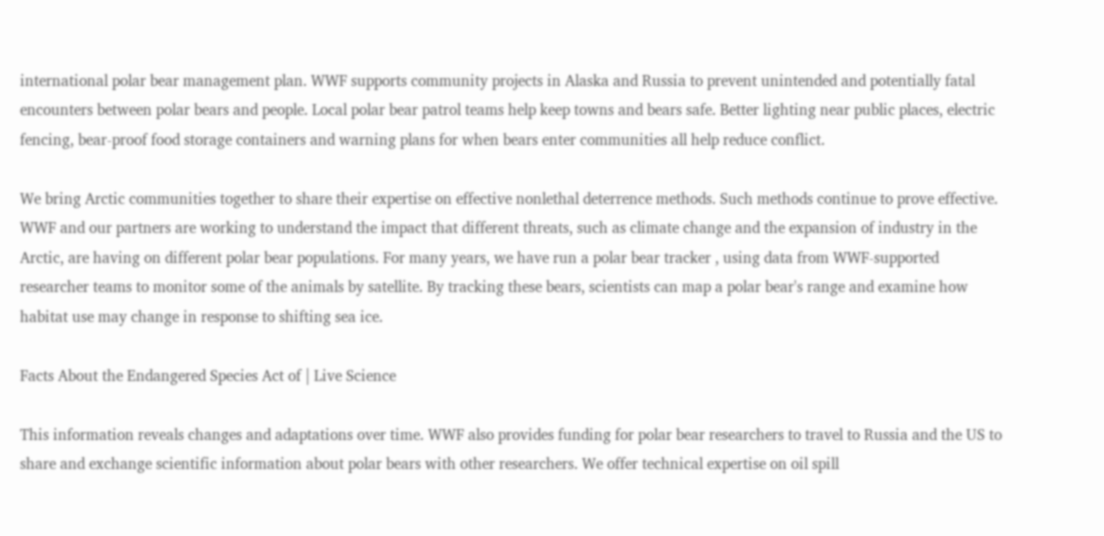international polar bear management plan. WWF supports community projects in Alaska and Russia to prevent unintended and potentially fatal encounters between polar bears and people. Local polar bear patrol teams help keep towns and bears safe. Better lighting near public places, electric fencing, bear-proof food storage containers and warning plans for when bears enter communities all help reduce conflict.

We bring Arctic communities together to share their expertise on effective nonlethal deterrence methods. Such methods continue to prove effective. WWF and our partners are working to understand the impact that different threats, such as climate change and the expansion of industry in the Arctic, are having on different polar bear populations. For many years, we have run a polar bear tracker , using data from WWF-supported researcher teams to monitor some of the animals by satellite. By tracking these bears, scientists can map a polar bear's range and examine how habitat use may change in response to shifting sea ice.

Facts About the Endangered Species Act of | Live Science

This information reveals changes and adaptations over time. WWF also provides funding for polar bear researchers to travel to Russia and the US to share and exchange scientific information about polar bears with other researchers. We offer technical expertise on oil spill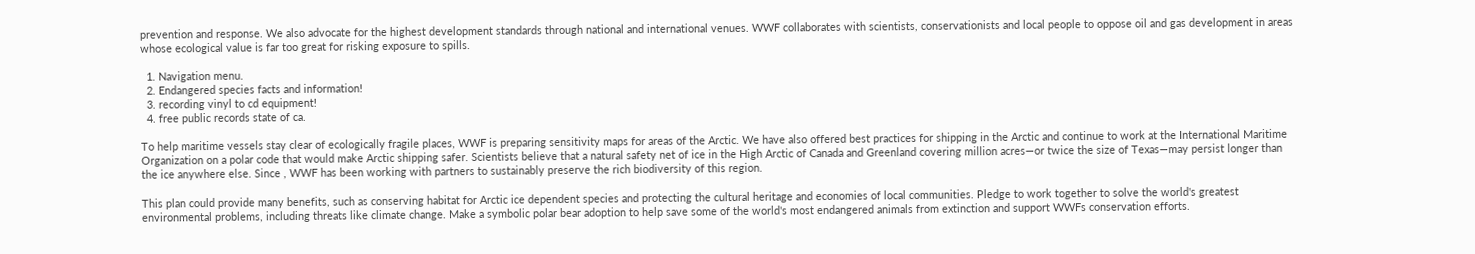prevention and response. We also advocate for the highest development standards through national and international venues. WWF collaborates with scientists, conservationists and local people to oppose oil and gas development in areas whose ecological value is far too great for risking exposure to spills.

  1. Navigation menu.
  2. Endangered species facts and information!
  3. recording vinyl to cd equipment!
  4. free public records state of ca.

To help maritime vessels stay clear of ecologically fragile places, WWF is preparing sensitivity maps for areas of the Arctic. We have also offered best practices for shipping in the Arctic and continue to work at the International Maritime Organization on a polar code that would make Arctic shipping safer. Scientists believe that a natural safety net of ice in the High Arctic of Canada and Greenland covering million acres—or twice the size of Texas—may persist longer than the ice anywhere else. Since , WWF has been working with partners to sustainably preserve the rich biodiversity of this region.

This plan could provide many benefits, such as conserving habitat for Arctic ice dependent species and protecting the cultural heritage and economies of local communities. Pledge to work together to solve the world's greatest environmental problems, including threats like climate change. Make a symbolic polar bear adoption to help save some of the world's most endangered animals from extinction and support WWFs conservation efforts.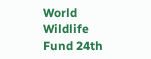World Wildlife Fund 24th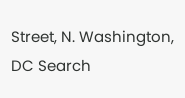Street, N. Washington, DC Search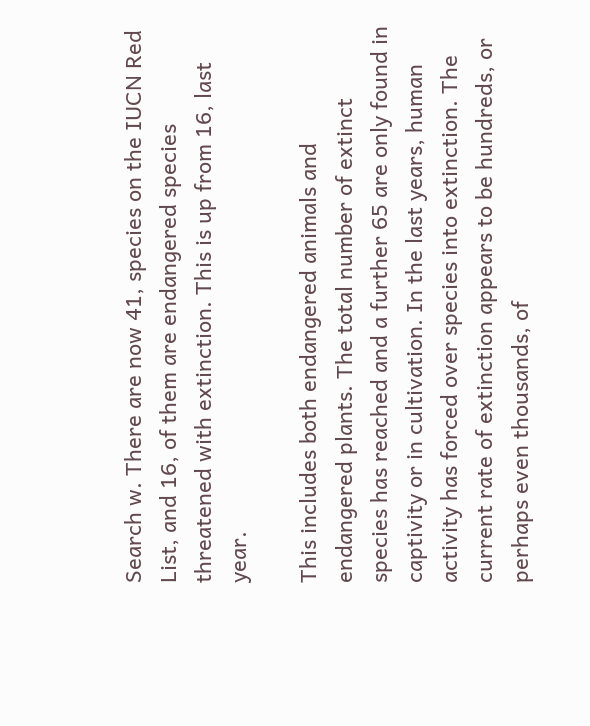Search w. There are now 41, species on the IUCN Red List, and 16, of them are endangered species threatened with extinction. This is up from 16, last year.

This includes both endangered animals and endangered plants. The total number of extinct species has reached and a further 65 are only found in captivity or in cultivation. In the last years, human activity has forced over species into extinction. The current rate of extinction appears to be hundreds, or perhaps even thousands, of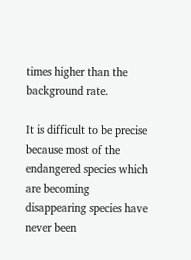times higher than the background rate.

It is difficult to be precise because most of the endangered species which are becoming disappearing species have never been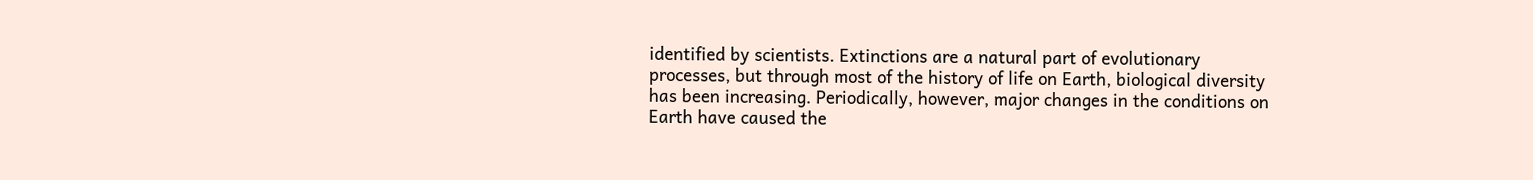identified by scientists. Extinctions are a natural part of evolutionary processes, but through most of the history of life on Earth, biological diversity has been increasing. Periodically, however, major changes in the conditions on Earth have caused the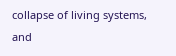collapse of living systems, and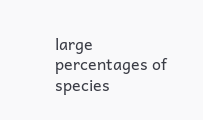large percentages of species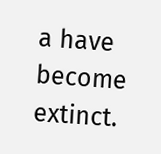a have become extinct.